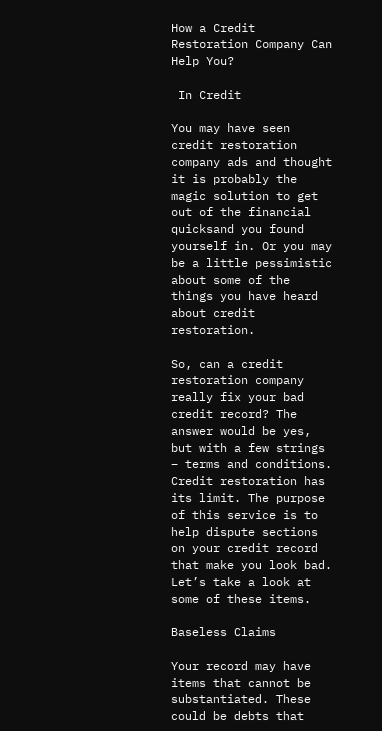How a Credit Restoration Company Can Help You?

 In Credit

You may have seen credit restoration company ads and thought it is probably the magic solution to get out of the financial quicksand you found yourself in. Or you may be a little pessimistic about some of the things you have heard about credit restoration.

So, can a credit restoration company really fix your bad credit record? The answer would be yes, but with a few strings – terms and conditions. Credit restoration has its limit. The purpose of this service is to help dispute sections on your credit record that make you look bad. Let’s take a look at some of these items.

Baseless Claims

Your record may have items that cannot be substantiated. These could be debts that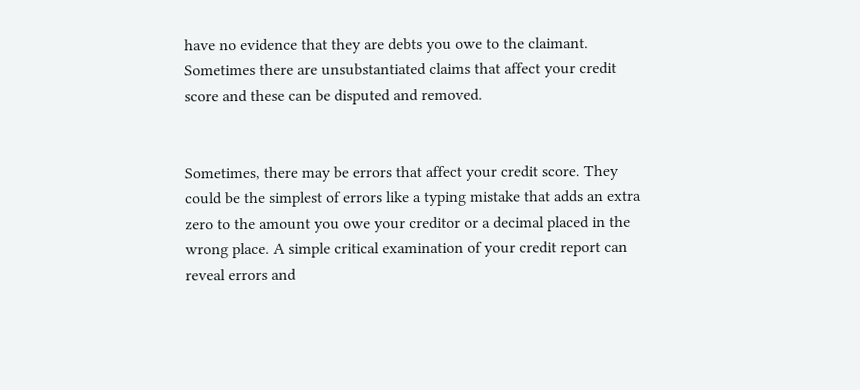have no evidence that they are debts you owe to the claimant. Sometimes there are unsubstantiated claims that affect your credit score and these can be disputed and removed.


Sometimes, there may be errors that affect your credit score. They could be the simplest of errors like a typing mistake that adds an extra zero to the amount you owe your creditor or a decimal placed in the wrong place. A simple critical examination of your credit report can reveal errors and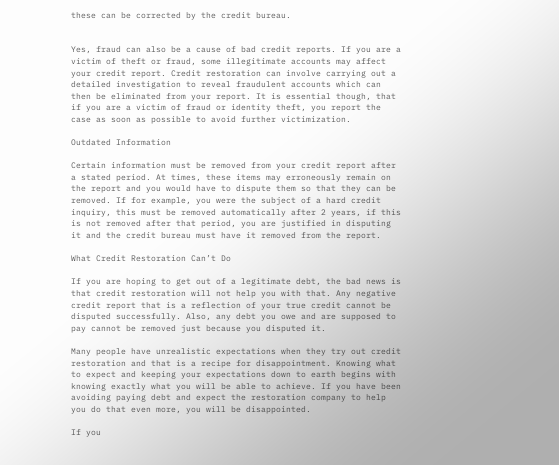these can be corrected by the credit bureau.


Yes, fraud can also be a cause of bad credit reports. If you are a victim of theft or fraud, some illegitimate accounts may affect your credit report. Credit restoration can involve carrying out a detailed investigation to reveal fraudulent accounts which can then be eliminated from your report. It is essential though, that if you are a victim of fraud or identity theft, you report the case as soon as possible to avoid further victimization.

Outdated Information

Certain information must be removed from your credit report after a stated period. At times, these items may erroneously remain on the report and you would have to dispute them so that they can be removed. If for example, you were the subject of a hard credit inquiry, this must be removed automatically after 2 years, if this is not removed after that period, you are justified in disputing it and the credit bureau must have it removed from the report.

What Credit Restoration Can’t Do

If you are hoping to get out of a legitimate debt, the bad news is that credit restoration will not help you with that. Any negative credit report that is a reflection of your true credit cannot be disputed successfully. Also, any debt you owe and are supposed to pay cannot be removed just because you disputed it.

Many people have unrealistic expectations when they try out credit restoration and that is a recipe for disappointment. Knowing what to expect and keeping your expectations down to earth begins with knowing exactly what you will be able to achieve. If you have been avoiding paying debt and expect the restoration company to help you do that even more, you will be disappointed.

If you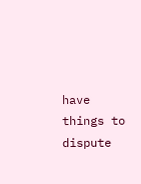have things to dispute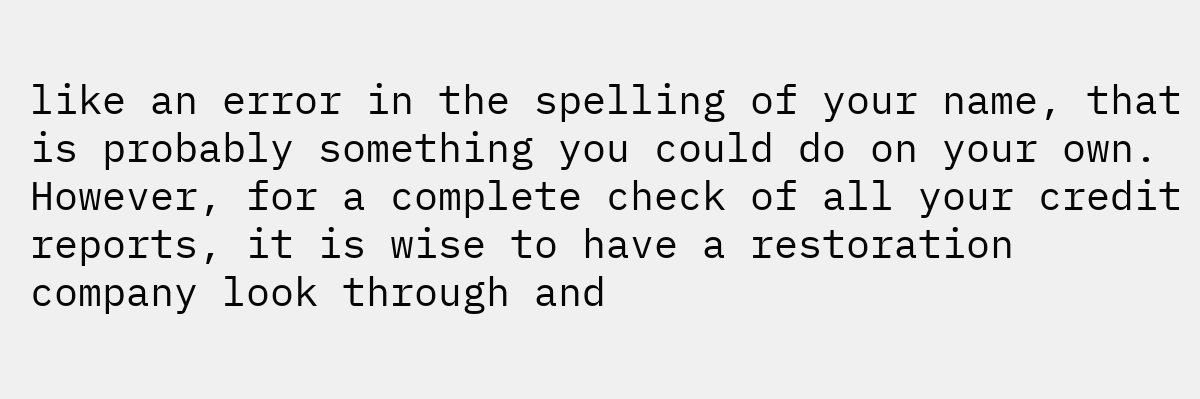like an error in the spelling of your name, that is probably something you could do on your own. However, for a complete check of all your credit reports, it is wise to have a restoration company look through and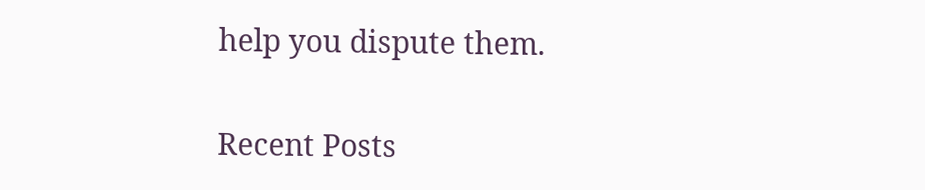help you dispute them.

Recent Posts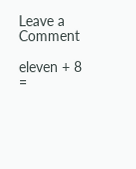Leave a Comment

eleven + 8 =